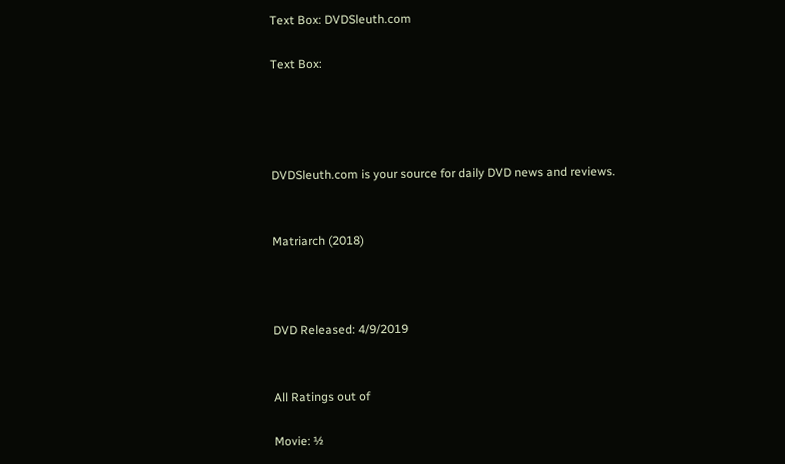Text Box: DVDSleuth.com

Text Box:




DVDSleuth.com is your source for daily DVD news and reviews.


Matriarch (2018)



DVD Released: 4/9/2019


All Ratings out of

Movie: ½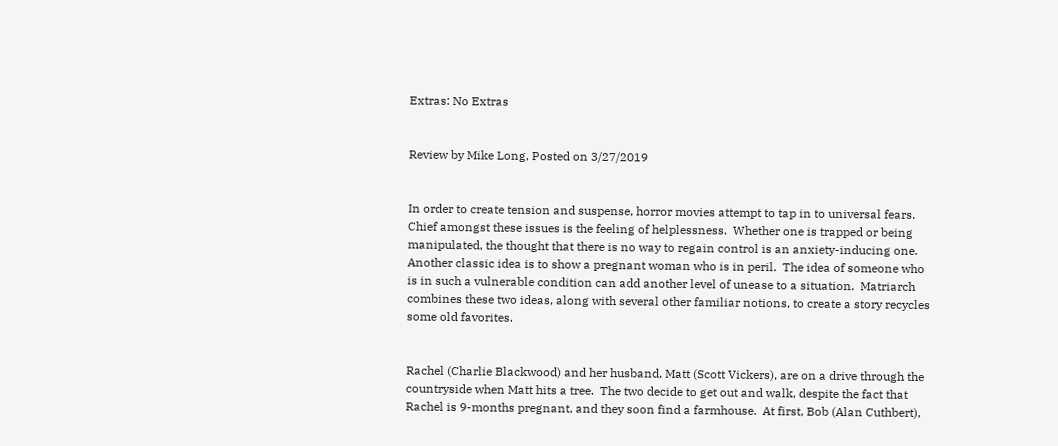Extras: No Extras


Review by Mike Long, Posted on 3/27/2019


In order to create tension and suspense, horror movies attempt to tap in to universal fears.  Chief amongst these issues is the feeling of helplessness.  Whether one is trapped or being manipulated, the thought that there is no way to regain control is an anxiety-inducing one.  Another classic idea is to show a pregnant woman who is in peril.  The idea of someone who is in such a vulnerable condition can add another level of unease to a situation.  Matriarch combines these two ideas, along with several other familiar notions, to create a story recycles some old favorites.


Rachel (Charlie Blackwood) and her husband, Matt (Scott Vickers), are on a drive through the countryside when Matt hits a tree.  The two decide to get out and walk, despite the fact that Rachel is 9-months pregnant, and they soon find a farmhouse.  At first, Bob (Alan Cuthbert),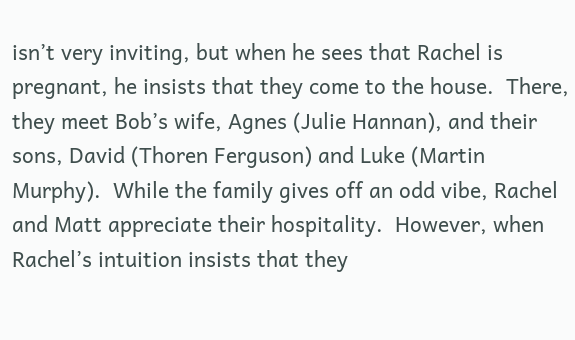isn’t very inviting, but when he sees that Rachel is pregnant, he insists that they come to the house.  There, they meet Bob’s wife, Agnes (Julie Hannan), and their sons, David (Thoren Ferguson) and Luke (Martin Murphy).  While the family gives off an odd vibe, Rachel and Matt appreciate their hospitality.  However, when Rachel’s intuition insists that they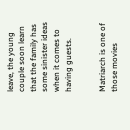leave, the young couple soon learn that the family has some sinister ideas when it comes to having guests.


Matriarch is one of those movies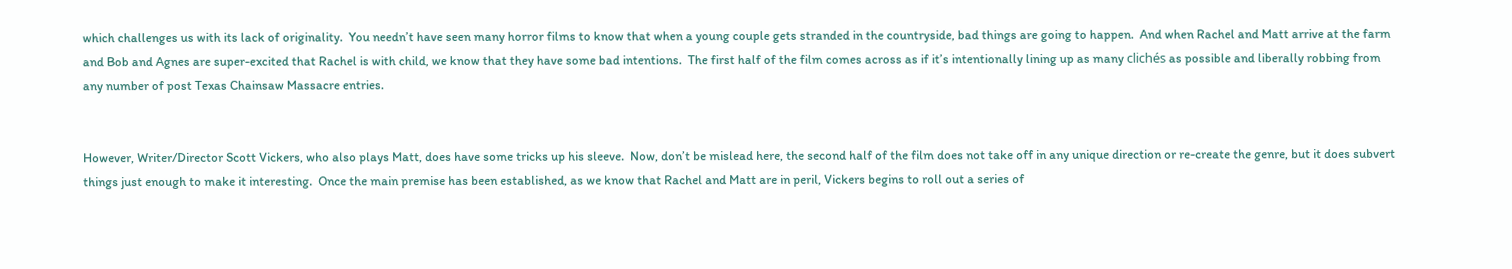which challenges us with its lack of originality.  You needn’t have seen many horror films to know that when a young couple gets stranded in the countryside, bad things are going to happen.  And when Rachel and Matt arrive at the farm and Bob and Agnes are super-excited that Rachel is with child, we know that they have some bad intentions.  The first half of the film comes across as if it’s intentionally lining up as many clichés as possible and liberally robbing from any number of post Texas Chainsaw Massacre entries.


However, Writer/Director Scott Vickers, who also plays Matt, does have some tricks up his sleeve.  Now, don’t be mislead here, the second half of the film does not take off in any unique direction or re-create the genre, but it does subvert things just enough to make it interesting.  Once the main premise has been established, as we know that Rachel and Matt are in peril, Vickers begins to roll out a series of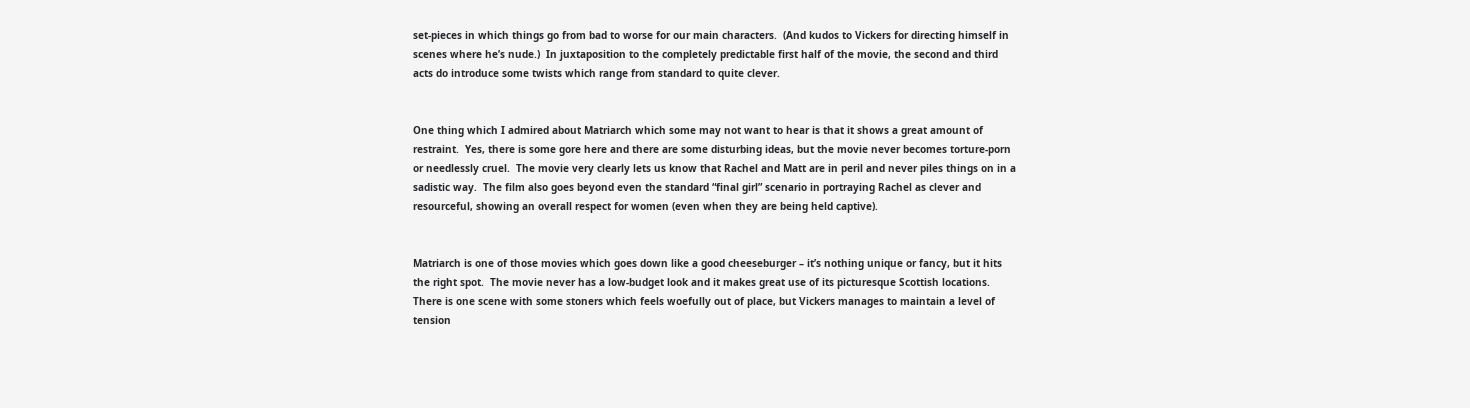set-pieces in which things go from bad to worse for our main characters.  (And kudos to Vickers for directing himself in scenes where he’s nude.)  In juxtaposition to the completely predictable first half of the movie, the second and third acts do introduce some twists which range from standard to quite clever.


One thing which I admired about Matriarch which some may not want to hear is that it shows a great amount of restraint.  Yes, there is some gore here and there are some disturbing ideas, but the movie never becomes torture-porn or needlessly cruel.  The movie very clearly lets us know that Rachel and Matt are in peril and never piles things on in a sadistic way.  The film also goes beyond even the standard “final girl” scenario in portraying Rachel as clever and resourceful, showing an overall respect for women (even when they are being held captive).


Matriarch is one of those movies which goes down like a good cheeseburger – it’s nothing unique or fancy, but it hits the right spot.  The movie never has a low-budget look and it makes great use of its picturesque Scottish locations.  There is one scene with some stoners which feels woefully out of place, but Vickers manages to maintain a level of tension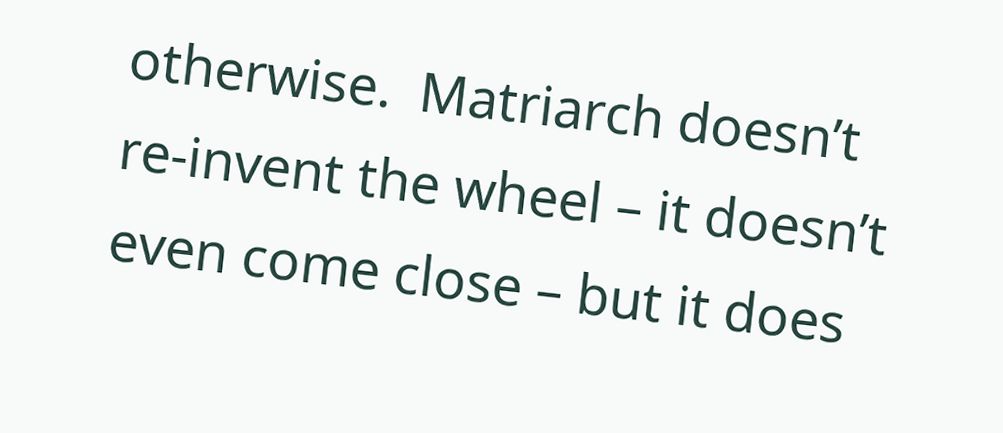otherwise.  Matriarch doesn’t re-invent the wheel – it doesn’t even come close – but it does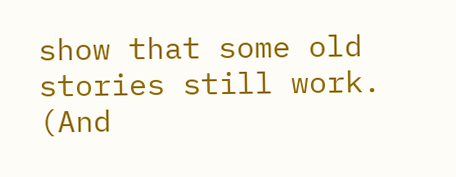show that some old stories still work.  (And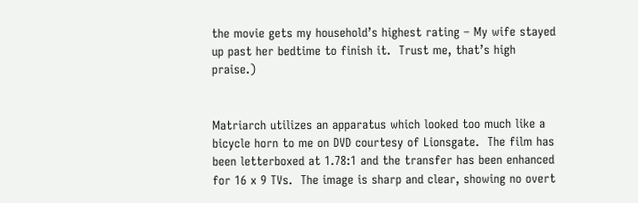the movie gets my household’s highest rating – My wife stayed up past her bedtime to finish it.  Trust me, that’s high praise.)


Matriarch utilizes an apparatus which looked too much like a bicycle horn to me on DVD courtesy of Lionsgate.  The film has been letterboxed at 1.78:1 and the transfer has been enhanced for 16 x 9 TVs.  The image is sharp and clear, showing no overt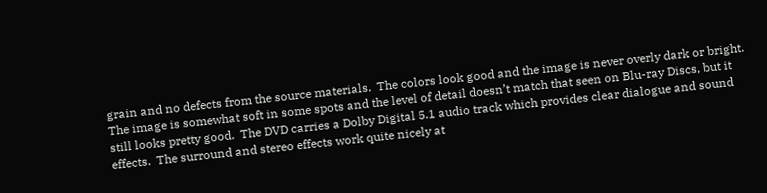grain and no defects from the source materials.  The colors look good and the image is never overly dark or bright.  The image is somewhat soft in some spots and the level of detail doesn’t match that seen on Blu-ray Discs, but it still looks pretty good.  The DVD carries a Dolby Digital 5.1 audio track which provides clear dialogue and sound effects.  The surround and stereo effects work quite nicely at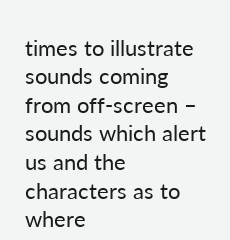times to illustrate sounds coming from off-screen – sounds which alert us and the characters as to where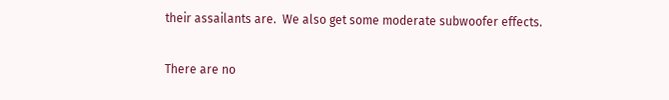their assailants are.  We also get some moderate subwoofer effects.


There are no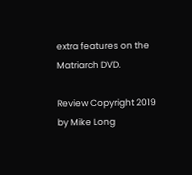extra features on the Matriarch DVD.

Review Copyright 2019 by Mike Long